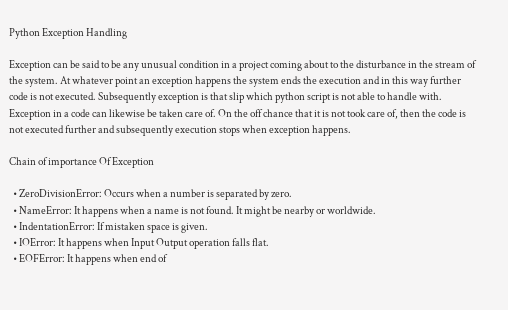Python Exception Handling

Exception can be said to be any unusual condition in a project coming about to the disturbance in the stream of the system. At whatever point an exception happens the system ends the execution and in this way further code is not executed. Subsequently exception is that slip which python script is not able to handle with. Exception in a code can likewise be taken care of. On the off chance that it is not took care of, then the code is not executed further and subsequently execution stops when exception happens.

Chain of importance Of Exception

  • ZeroDivisionError: Occurs when a number is separated by zero.
  • NameError: It happens when a name is not found. It might be nearby or worldwide.
  • IndentationError: If mistaken space is given.
  • IOError: It happens when Input Output operation falls flat.
  • EOFError: It happens when end of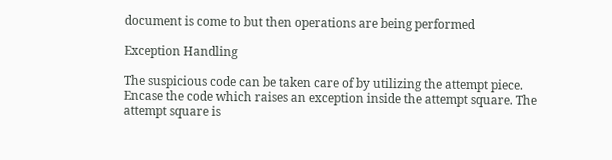document is come to but then operations are being performed

Exception Handling

The suspicious code can be taken care of by utilizing the attempt piece. Encase the code which raises an exception inside the attempt square. The attempt square is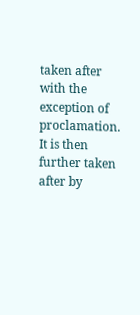taken after with the exception of proclamation. It is then further taken after by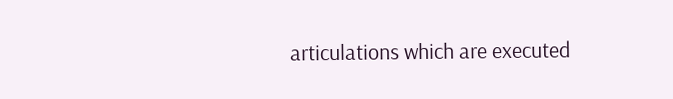articulations which are executed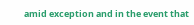amid exception and in the event that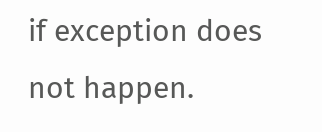if exception does not happen.